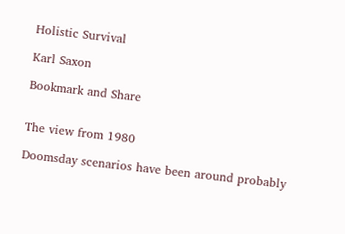Holistic Survival

Karl Saxon

Bookmark and Share


The view from 1980

Doomsday scenarios have been around probably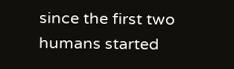since the first two humans started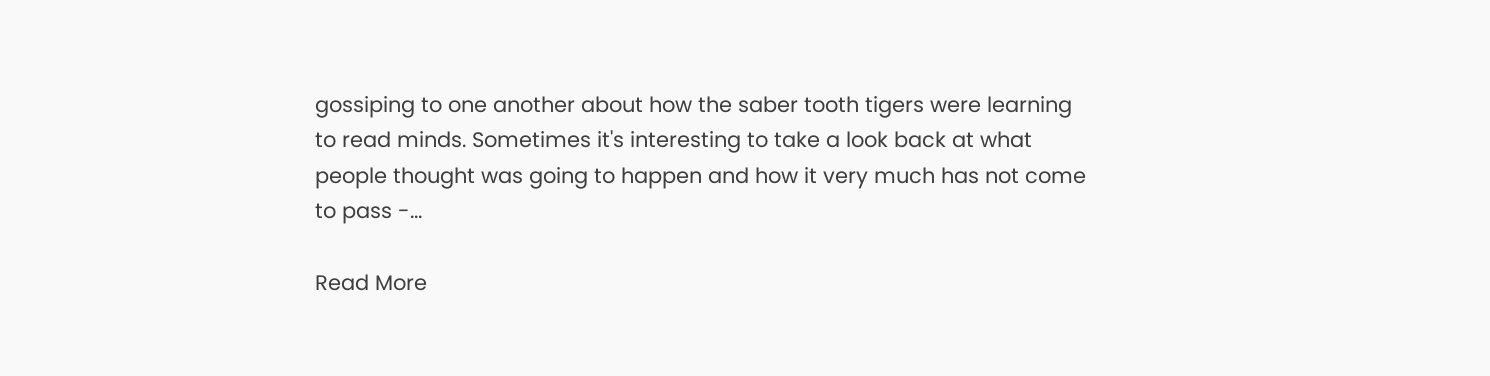gossiping to one another about how the saber tooth tigers were learning to read minds. Sometimes it's interesting to take a look back at what people thought was going to happen and how it very much has not come to pass -...

Read More